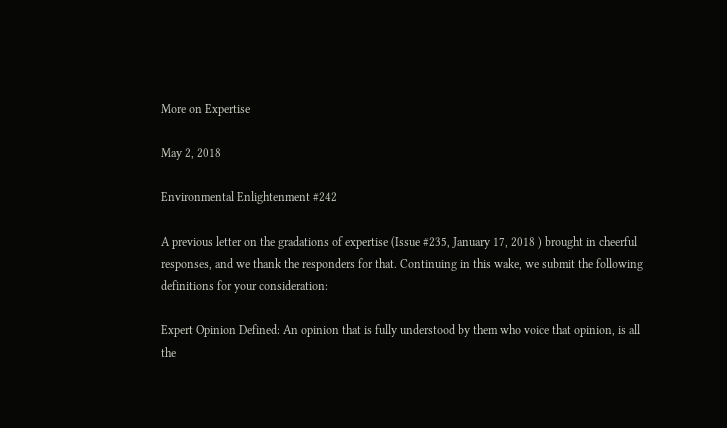More on Expertise

May 2, 2018

Environmental Enlightenment #242

A previous letter on the gradations of expertise (Issue #235, January 17, 2018 ) brought in cheerful responses, and we thank the responders for that. Continuing in this wake, we submit the following definitions for your consideration:

Expert Opinion Defined: An opinion that is fully understood by them who voice that opinion, is all the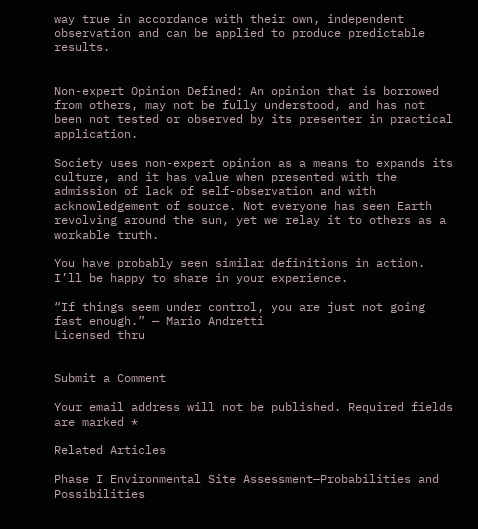way true in accordance with their own, independent observation and can be applied to produce predictable results.


Non-expert Opinion Defined: An opinion that is borrowed from others, may not be fully understood, and has not been not tested or observed by its presenter in practical application.

Society uses non-expert opinion as a means to expands its culture, and it has value when presented with the admission of lack of self-observation and with acknowledgement of source. Not everyone has seen Earth revolving around the sun, yet we relay it to others as a workable truth.

You have probably seen similar definitions in action. I’ll be happy to share in your experience.

“If things seem under control, you are just not going fast enough.” — Mario Andretti
Licensed thru


Submit a Comment

Your email address will not be published. Required fields are marked *

Related Articles

Phase I Environmental Site Assessment—Probabilities and Possibilities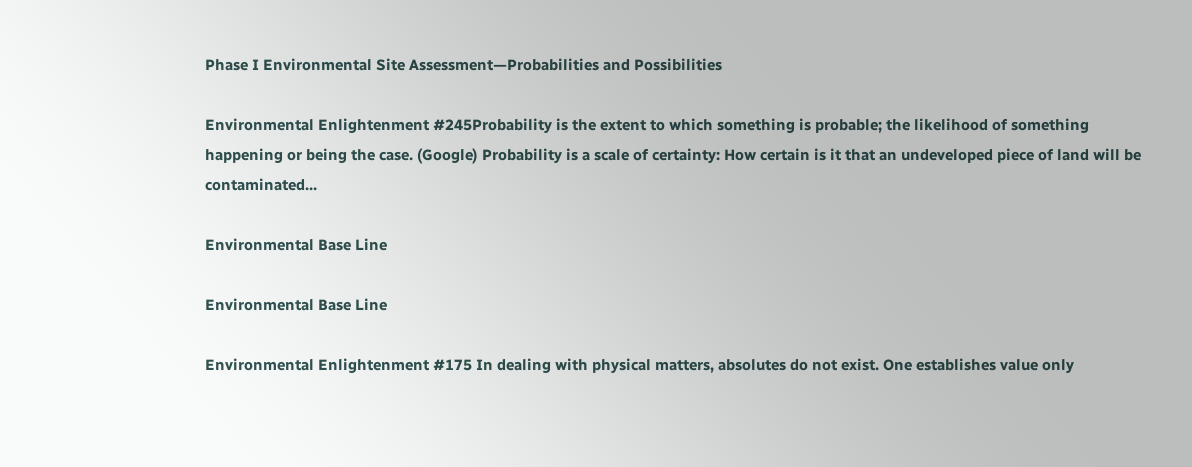Phase I Environmental Site Assessment—Probabilities and Possibilities

Environmental Enlightenment #245Probability is the extent to which something is probable; the likelihood of something happening or being the case. (Google) Probability is a scale of certainty: How certain is it that an undeveloped piece of land will be contaminated...

Environmental Base Line

Environmental Base Line

Environmental Enlightenment #175 In dealing with physical matters, absolutes do not exist. One establishes value only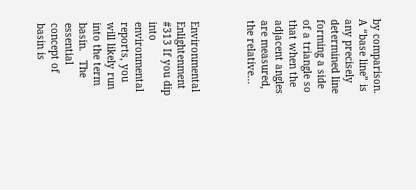by comparison. A “base line” is any precisely determined line forming a side of a triangle so that when the adjacent angles are measured, the relative...



Environmental Enlightenment #313 If you dip into environmental reports, you will likely run into the term basin.   The essential concept of basin is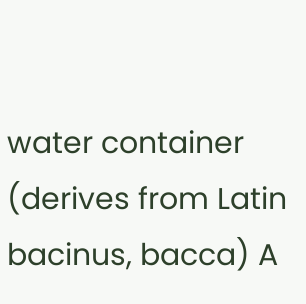water container (derives from Latin bacinus, bacca) A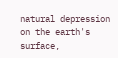natural depression on the earth's surface,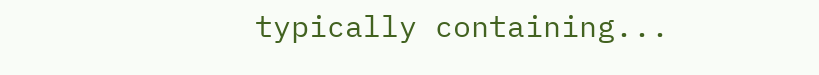typically containing...